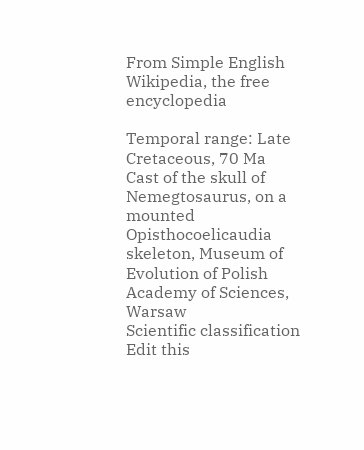From Simple English Wikipedia, the free encyclopedia

Temporal range: Late Cretaceous, 70 Ma
Cast of the skull of Nemegtosaurus, on a mounted Opisthocoelicaudia skeleton, Museum of Evolution of Polish Academy of Sciences, Warsaw
Scientific classification Edit this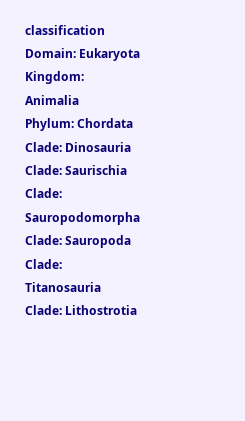classification
Domain: Eukaryota
Kingdom: Animalia
Phylum: Chordata
Clade: Dinosauria
Clade: Saurischia
Clade: Sauropodomorpha
Clade: Sauropoda
Clade: Titanosauria
Clade: Lithostrotia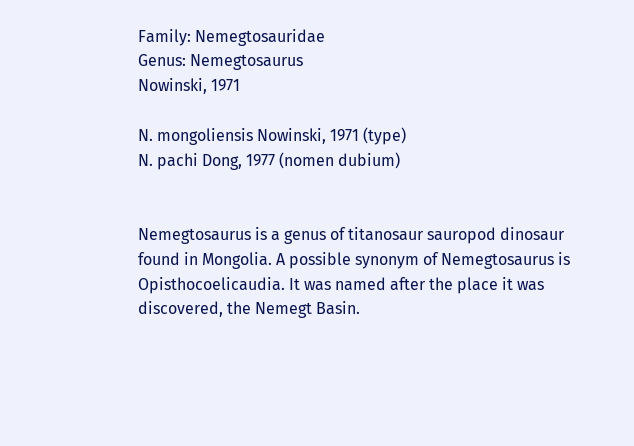Family: Nemegtosauridae
Genus: Nemegtosaurus
Nowinski, 1971

N. mongoliensis Nowinski, 1971 (type)
N. pachi Dong, 1977 (nomen dubium)


Nemegtosaurus is a genus of titanosaur sauropod dinosaur found in Mongolia. A possible synonym of Nemegtosaurus is Opisthocoelicaudia. It was named after the place it was discovered, the Nemegt Basin.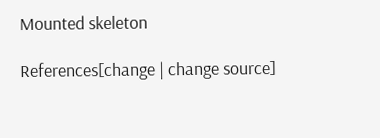Mounted skeleton

References[change | change source]